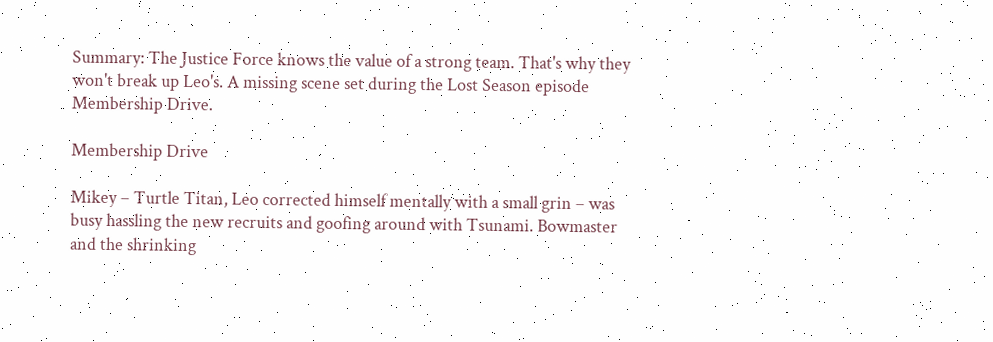Summary: The Justice Force knows the value of a strong team. That's why they won't break up Leo's. A missing scene set during the Lost Season episode Membership Drive.

Membership Drive

Mikey – Turtle Titan, Leo corrected himself mentally with a small grin – was busy hassling the new recruits and goofing around with Tsunami. Bowmaster and the shrinking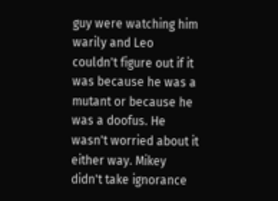guy were watching him warily and Leo couldn't figure out if it was because he was a mutant or because he was a doofus. He wasn't worried about it either way. Mikey didn't take ignorance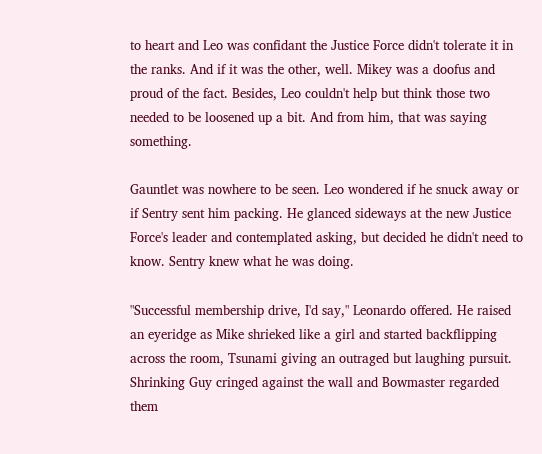to heart and Leo was confidant the Justice Force didn't tolerate it in the ranks. And if it was the other, well. Mikey was a doofus and proud of the fact. Besides, Leo couldn't help but think those two needed to be loosened up a bit. And from him, that was saying something.

Gauntlet was nowhere to be seen. Leo wondered if he snuck away or if Sentry sent him packing. He glanced sideways at the new Justice Force's leader and contemplated asking, but decided he didn't need to know. Sentry knew what he was doing.

"Successful membership drive, I'd say," Leonardo offered. He raised an eyeridge as Mike shrieked like a girl and started backflipping across the room, Tsunami giving an outraged but laughing pursuit. Shrinking Guy cringed against the wall and Bowmaster regarded them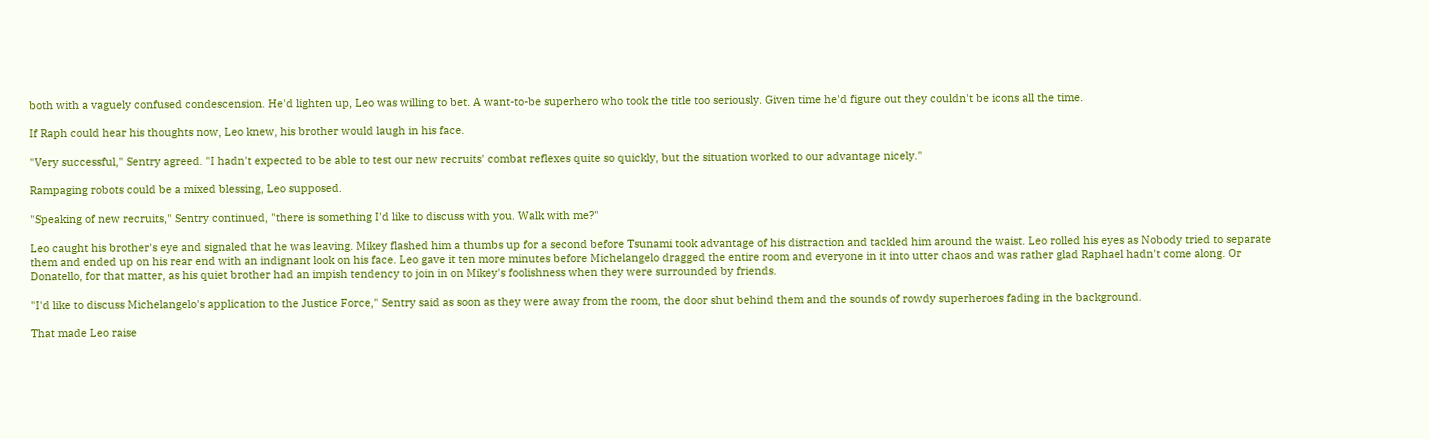both with a vaguely confused condescension. He'd lighten up, Leo was willing to bet. A want-to-be superhero who took the title too seriously. Given time he'd figure out they couldn't be icons all the time.

If Raph could hear his thoughts now, Leo knew, his brother would laugh in his face.

"Very successful," Sentry agreed. "I hadn't expected to be able to test our new recruits' combat reflexes quite so quickly, but the situation worked to our advantage nicely."

Rampaging robots could be a mixed blessing, Leo supposed.

"Speaking of new recruits," Sentry continued, "there is something I'd like to discuss with you. Walk with me?"

Leo caught his brother's eye and signaled that he was leaving. Mikey flashed him a thumbs up for a second before Tsunami took advantage of his distraction and tackled him around the waist. Leo rolled his eyes as Nobody tried to separate them and ended up on his rear end with an indignant look on his face. Leo gave it ten more minutes before Michelangelo dragged the entire room and everyone in it into utter chaos and was rather glad Raphael hadn't come along. Or Donatello, for that matter, as his quiet brother had an impish tendency to join in on Mikey's foolishness when they were surrounded by friends.

"I'd like to discuss Michelangelo's application to the Justice Force," Sentry said as soon as they were away from the room, the door shut behind them and the sounds of rowdy superheroes fading in the background.

That made Leo raise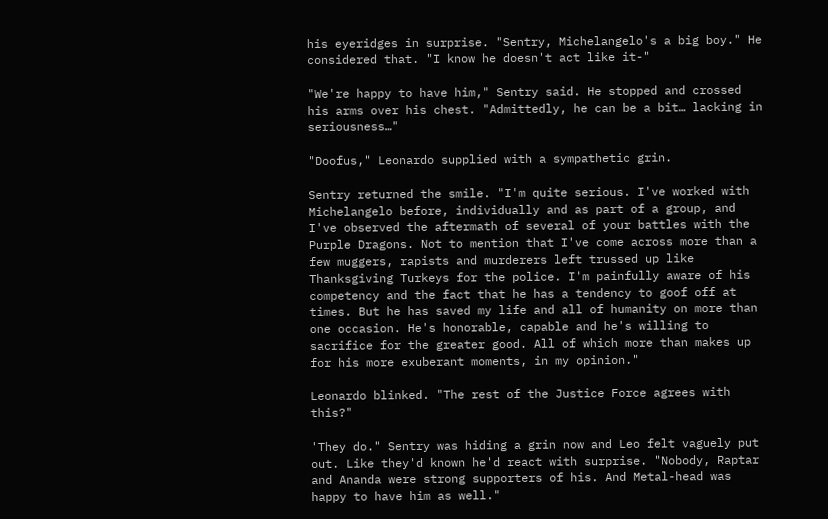his eyeridges in surprise. "Sentry, Michelangelo's a big boy." He considered that. "I know he doesn't act like it-"

"We're happy to have him," Sentry said. He stopped and crossed his arms over his chest. "Admittedly, he can be a bit… lacking in seriousness…"

"Doofus," Leonardo supplied with a sympathetic grin.

Sentry returned the smile. "I'm quite serious. I've worked with Michelangelo before, individually and as part of a group, and I've observed the aftermath of several of your battles with the Purple Dragons. Not to mention that I've come across more than a few muggers, rapists and murderers left trussed up like Thanksgiving Turkeys for the police. I'm painfully aware of his competency and the fact that he has a tendency to goof off at times. But he has saved my life and all of humanity on more than one occasion. He's honorable, capable and he's willing to sacrifice for the greater good. All of which more than makes up for his more exuberant moments, in my opinion."

Leonardo blinked. "The rest of the Justice Force agrees with this?"

'They do." Sentry was hiding a grin now and Leo felt vaguely put out. Like they'd known he'd react with surprise. "Nobody, Raptar and Ananda were strong supporters of his. And Metal-head was happy to have him as well."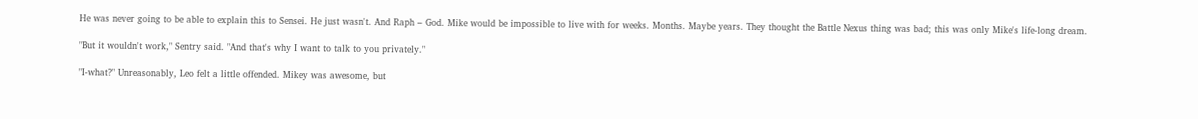He was never going to be able to explain this to Sensei. He just wasn't. And Raph – God. Mike would be impossible to live with for weeks. Months. Maybe years. They thought the Battle Nexus thing was bad; this was only Mike's life-long dream.

"But it wouldn't work," Sentry said. "And that's why I want to talk to you privately."

"I-what?" Unreasonably, Leo felt a little offended. Mikey was awesome, but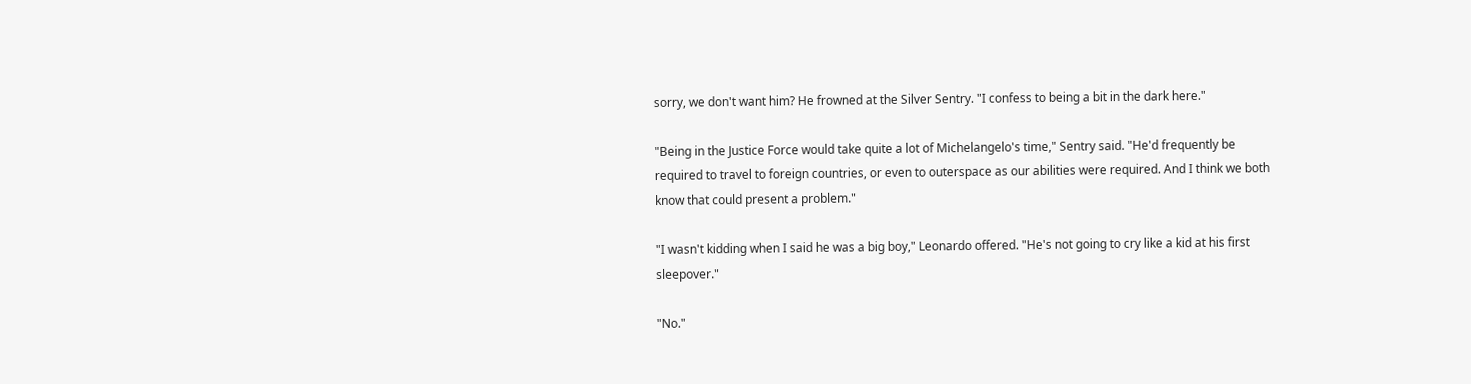sorry, we don't want him? He frowned at the Silver Sentry. "I confess to being a bit in the dark here."

"Being in the Justice Force would take quite a lot of Michelangelo's time," Sentry said. "He'd frequently be required to travel to foreign countries, or even to outerspace as our abilities were required. And I think we both know that could present a problem."

"I wasn't kidding when I said he was a big boy," Leonardo offered. "He's not going to cry like a kid at his first sleepover."

"No."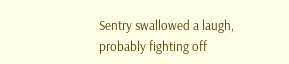Sentry swallowed a laugh, probably fighting off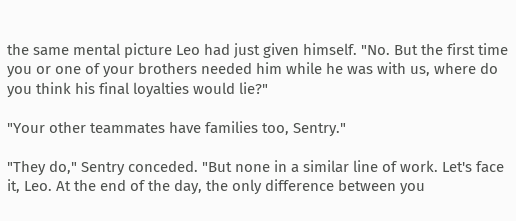the same mental picture Leo had just given himself. "No. But the first time you or one of your brothers needed him while he was with us, where do you think his final loyalties would lie?"

"Your other teammates have families too, Sentry."

"They do," Sentry conceded. "But none in a similar line of work. Let's face it, Leo. At the end of the day, the only difference between you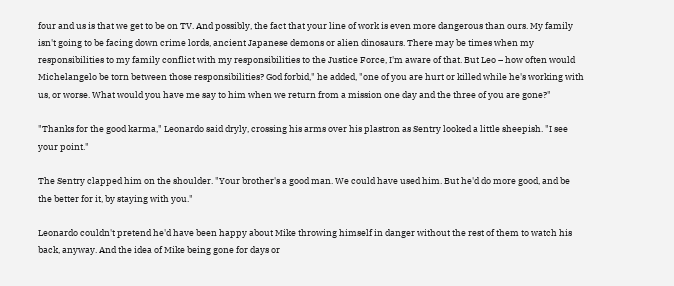four and us is that we get to be on TV. And possibly, the fact that your line of work is even more dangerous than ours. My family isn't going to be facing down crime lords, ancient Japanese demons or alien dinosaurs. There may be times when my responsibilities to my family conflict with my responsibilities to the Justice Force, I'm aware of that. But Leo – how often would Michelangelo be torn between those responsibilities? God forbid," he added, "one of you are hurt or killed while he's working with us, or worse. What would you have me say to him when we return from a mission one day and the three of you are gone?"

"Thanks for the good karma," Leonardo said dryly, crossing his arms over his plastron as Sentry looked a little sheepish. "I see your point."

The Sentry clapped him on the shoulder. "Your brother's a good man. We could have used him. But he'd do more good, and be the better for it, by staying with you."

Leonardo couldn't pretend he'd have been happy about Mike throwing himself in danger without the rest of them to watch his back, anyway. And the idea of Mike being gone for days or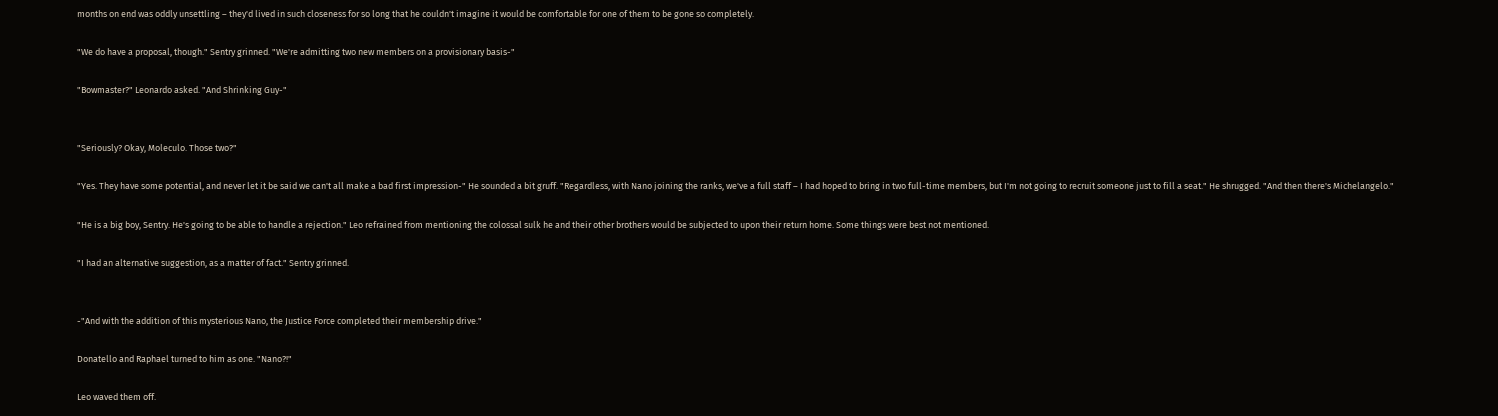months on end was oddly unsettling – they'd lived in such closeness for so long that he couldn't imagine it would be comfortable for one of them to be gone so completely.

"We do have a proposal, though." Sentry grinned. "We're admitting two new members on a provisionary basis-"

"Bowmaster?" Leonardo asked. "And Shrinking Guy-"


"Seriously? Okay, Moleculo. Those two?"

"Yes. They have some potential, and never let it be said we can't all make a bad first impression-" He sounded a bit gruff. "Regardless, with Nano joining the ranks, we've a full staff – I had hoped to bring in two full-time members, but I'm not going to recruit someone just to fill a seat." He shrugged. "And then there's Michelangelo."

"He is a big boy, Sentry. He's going to be able to handle a rejection." Leo refrained from mentioning the colossal sulk he and their other brothers would be subjected to upon their return home. Some things were best not mentioned.

"I had an alternative suggestion, as a matter of fact." Sentry grinned.


-"And with the addition of this mysterious Nano, the Justice Force completed their membership drive."

Donatello and Raphael turned to him as one. "Nano?!"

Leo waved them off.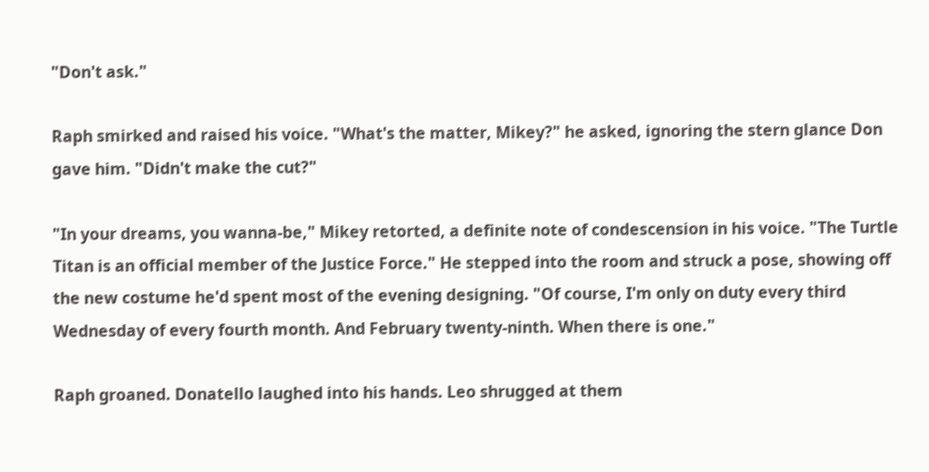"Don't ask."

Raph smirked and raised his voice. "What's the matter, Mikey?" he asked, ignoring the stern glance Don gave him. "Didn't make the cut?"

"In your dreams, you wanna-be," Mikey retorted, a definite note of condescension in his voice. "The Turtle Titan is an official member of the Justice Force." He stepped into the room and struck a pose, showing off the new costume he'd spent most of the evening designing. "Of course, I'm only on duty every third Wednesday of every fourth month. And February twenty-ninth. When there is one."

Raph groaned. Donatello laughed into his hands. Leo shrugged at them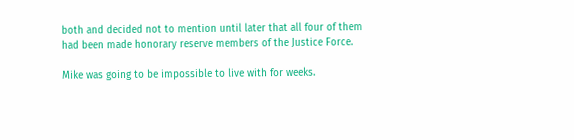both and decided not to mention until later that all four of them had been made honorary reserve members of the Justice Force.

Mike was going to be impossible to live with for weeks.